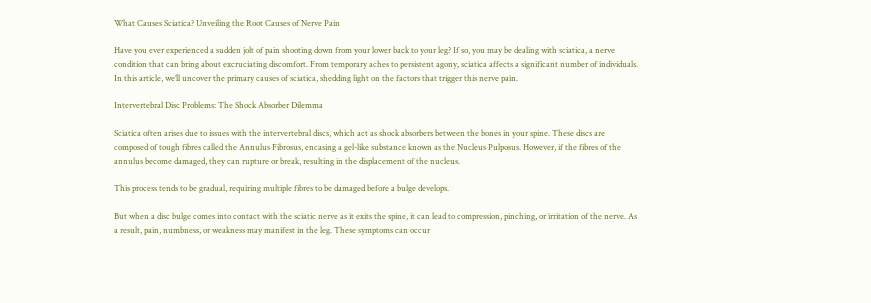What Causes Sciatica? Unveiling the Root Causes of Nerve Pain

Have you ever experienced a sudden jolt of pain shooting down from your lower back to your leg? If so, you may be dealing with sciatica, a nerve condition that can bring about excruciating discomfort. From temporary aches to persistent agony, sciatica affects a significant number of individuals. In this article, we’ll uncover the primary causes of sciatica, shedding light on the factors that trigger this nerve pain.

Intervertebral Disc Problems: The Shock Absorber Dilemma

Sciatica often arises due to issues with the intervertebral discs, which act as shock absorbers between the bones in your spine. These discs are composed of tough fibres called the Annulus Fibrosus, encasing a gel-like substance known as the Nucleus Pulposus. However, if the fibres of the annulus become damaged, they can rupture or break, resulting in the displacement of the nucleus.

This process tends to be gradual, requiring multiple fibres to be damaged before a bulge develops.

But when a disc bulge comes into contact with the sciatic nerve as it exits the spine, it can lead to compression, pinching, or irritation of the nerve. As a result, pain, numbness, or weakness may manifest in the leg. These symptoms can occur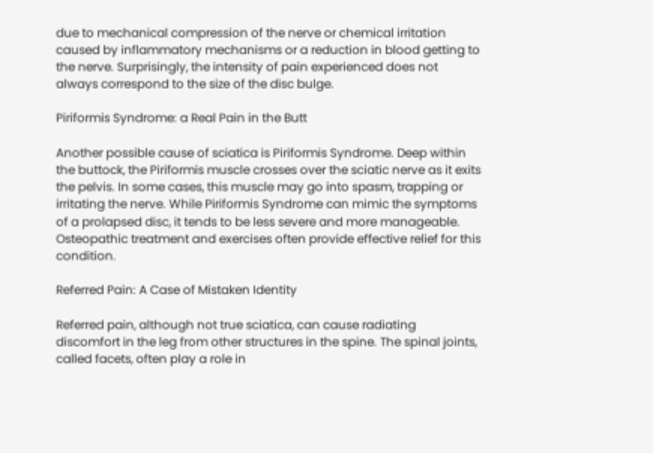due to mechanical compression of the nerve or chemical irritation caused by inflammatory mechanisms or a reduction in blood getting to the nerve. Surprisingly, the intensity of pain experienced does not always correspond to the size of the disc bulge.

Piriformis Syndrome: a Real Pain in the Butt

Another possible cause of sciatica is Piriformis Syndrome. Deep within the buttock, the Piriformis muscle crosses over the sciatic nerve as it exits the pelvis. In some cases, this muscle may go into spasm, trapping or irritating the nerve. While Piriformis Syndrome can mimic the symptoms of a prolapsed disc, it tends to be less severe and more manageable. Osteopathic treatment and exercises often provide effective relief for this condition.

Referred Pain: A Case of Mistaken Identity

Referred pain, although not true sciatica, can cause radiating discomfort in the leg from other structures in the spine. The spinal joints, called facets, often play a role in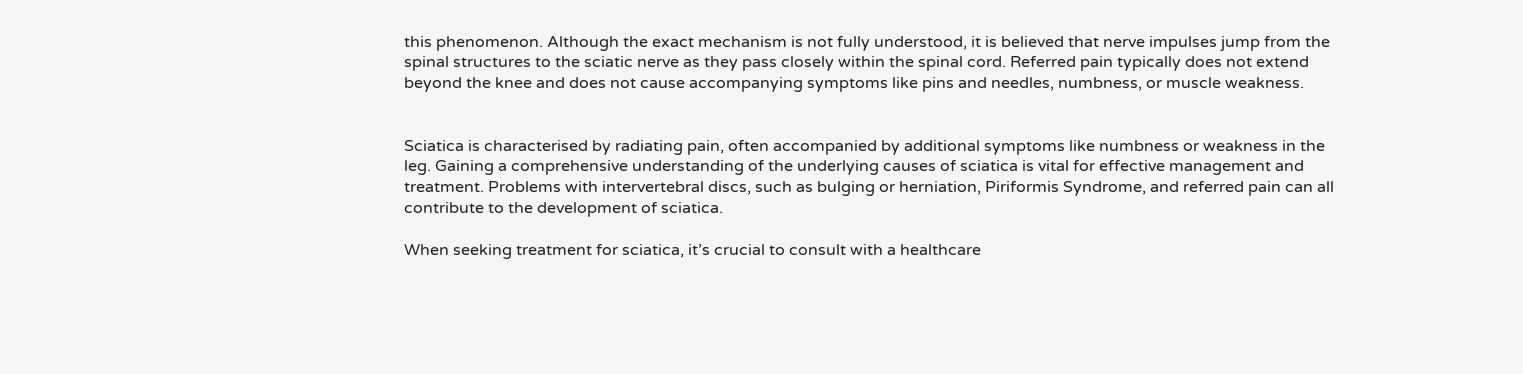this phenomenon. Although the exact mechanism is not fully understood, it is believed that nerve impulses jump from the spinal structures to the sciatic nerve as they pass closely within the spinal cord. Referred pain typically does not extend beyond the knee and does not cause accompanying symptoms like pins and needles, numbness, or muscle weakness.


Sciatica is characterised by radiating pain, often accompanied by additional symptoms like numbness or weakness in the leg. Gaining a comprehensive understanding of the underlying causes of sciatica is vital for effective management and treatment. Problems with intervertebral discs, such as bulging or herniation, Piriformis Syndrome, and referred pain can all contribute to the development of sciatica.

When seeking treatment for sciatica, it’s crucial to consult with a healthcare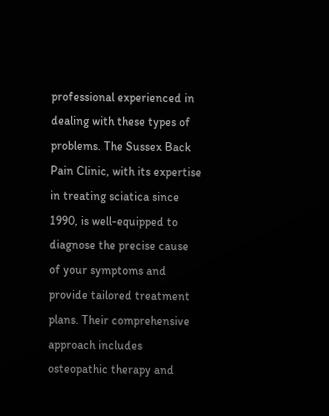professional experienced in dealing with these types of problems. The Sussex Back Pain Clinic, with its expertise in treating sciatica since 1990, is well-equipped to diagnose the precise cause of your symptoms and provide tailored treatment plans. Their comprehensive approach includes osteopathic therapy and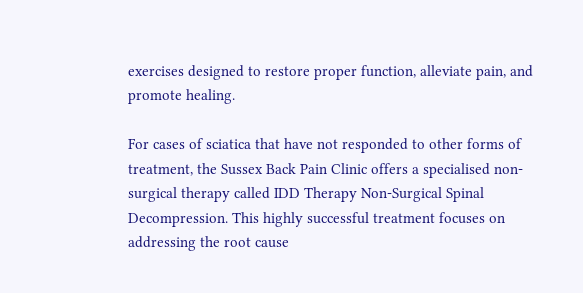exercises designed to restore proper function, alleviate pain, and promote healing.

For cases of sciatica that have not responded to other forms of treatment, the Sussex Back Pain Clinic offers a specialised non-surgical therapy called IDD Therapy Non-Surgical Spinal Decompression. This highly successful treatment focuses on addressing the root cause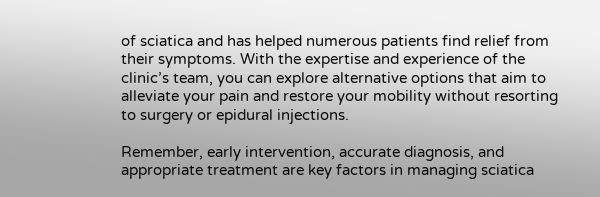of sciatica and has helped numerous patients find relief from their symptoms. With the expertise and experience of the clinic’s team, you can explore alternative options that aim to alleviate your pain and restore your mobility without resorting to surgery or epidural injections.

Remember, early intervention, accurate diagnosis, and appropriate treatment are key factors in managing sciatica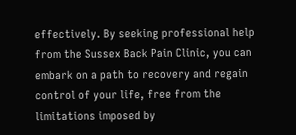effectively. By seeking professional help from the Sussex Back Pain Clinic, you can embark on a path to recovery and regain control of your life, free from the limitations imposed by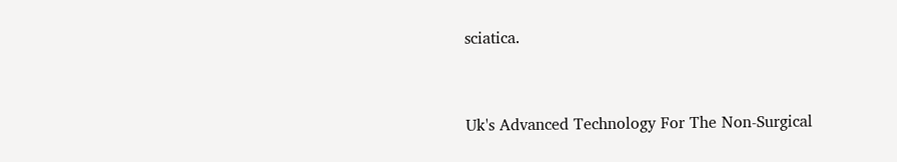sciatica.


Uk's Advanced Technology For The Non-Surgical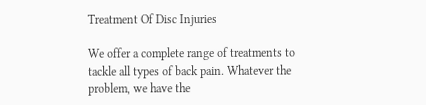Treatment Of Disc Injuries

We offer a complete range of treatments to tackle all types of back pain. Whatever the problem, we have the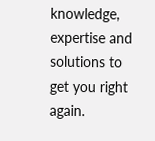knowledge, expertise and solutions to get you right again.